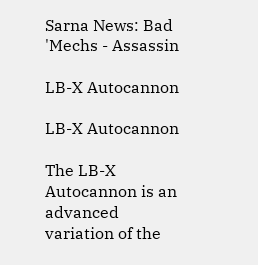Sarna News: Bad 'Mechs - Assassin

LB-X Autocannon

LB-X Autocannon

The LB-X Autocannon is an advanced variation of the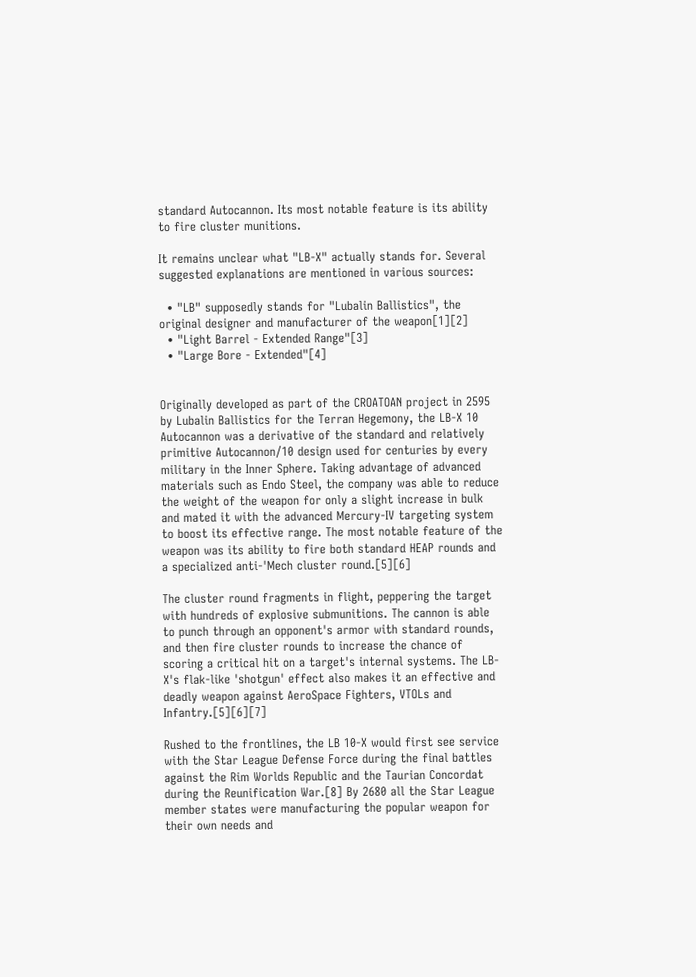standard Autocannon. Its most notable feature is its ability to fire cluster munitions.

It remains unclear what "LB-X" actually stands for. Several suggested explanations are mentioned in various sources:

  • "LB" supposedly stands for "Lubalin Ballistics", the original designer and manufacturer of the weapon[1][2]
  • "Light Barrel - Extended Range"[3]
  • "Large Bore - Extended"[4]


Originally developed as part of the CROATOAN project in 2595 by Lubalin Ballistics for the Terran Hegemony, the LB-X 10 Autocannon was a derivative of the standard and relatively primitive Autocannon/10 design used for centuries by every military in the Inner Sphere. Taking advantage of advanced materials such as Endo Steel, the company was able to reduce the weight of the weapon for only a slight increase in bulk and mated it with the advanced Mercury-IV targeting system to boost its effective range. The most notable feature of the weapon was its ability to fire both standard HEAP rounds and a specialized anti-'Mech cluster round.[5][6]

The cluster round fragments in flight, peppering the target with hundreds of explosive submunitions. The cannon is able to punch through an opponent's armor with standard rounds, and then fire cluster rounds to increase the chance of scoring a critical hit on a target's internal systems. The LB-X's flak-like 'shotgun' effect also makes it an effective and deadly weapon against AeroSpace Fighters, VTOLs and Infantry.[5][6][7]

Rushed to the frontlines, the LB 10-X would first see service with the Star League Defense Force during the final battles against the Rim Worlds Republic and the Taurian Concordat during the Reunification War.[8] By 2680 all the Star League member states were manufacturing the popular weapon for their own needs and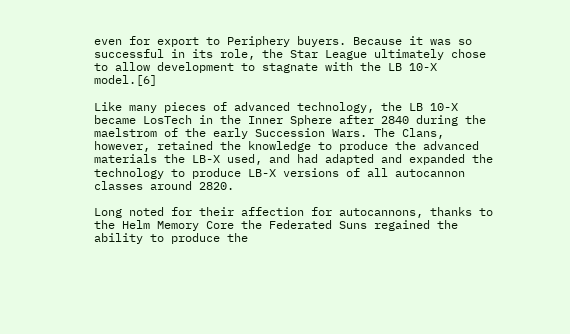even for export to Periphery buyers. Because it was so successful in its role, the Star League ultimately chose to allow development to stagnate with the LB 10-X model.[6]

Like many pieces of advanced technology, the LB 10-X became LosTech in the Inner Sphere after 2840 during the maelstrom of the early Succession Wars. The Clans, however, retained the knowledge to produce the advanced materials the LB-X used, and had adapted and expanded the technology to produce LB-X versions of all autocannon classes around 2820.

Long noted for their affection for autocannons, thanks to the Helm Memory Core the Federated Suns regained the ability to produce the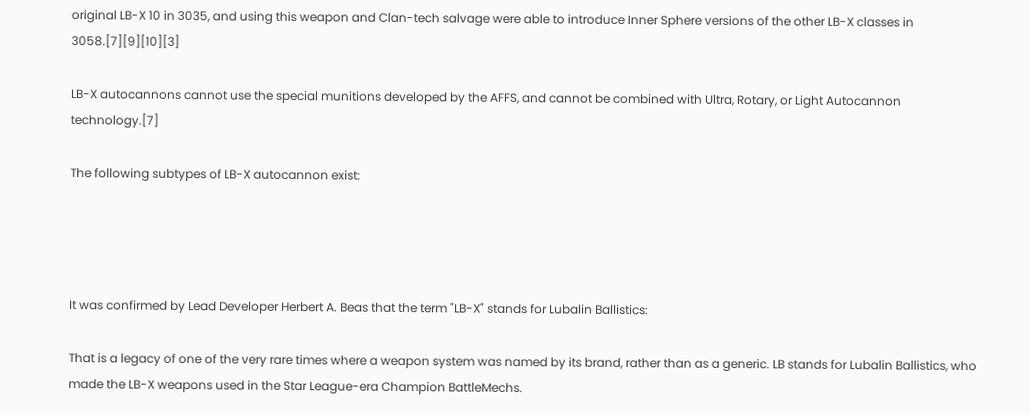original LB-X 10 in 3035, and using this weapon and Clan-tech salvage were able to introduce Inner Sphere versions of the other LB-X classes in 3058.[7][9][10][3]

LB-X autocannons cannot use the special munitions developed by the AFFS, and cannot be combined with Ultra, Rotary, or Light Autocannon technology.[7]

The following subtypes of LB-X autocannon exist:




It was confirmed by Lead Developer Herbert A. Beas that the term "LB-X" stands for Lubalin Ballistics:

That is a legacy of one of the very rare times where a weapon system was named by its brand, rather than as a generic. LB stands for Lubalin Ballistics, who made the LB-X weapons used in the Star League-era Champion BattleMechs.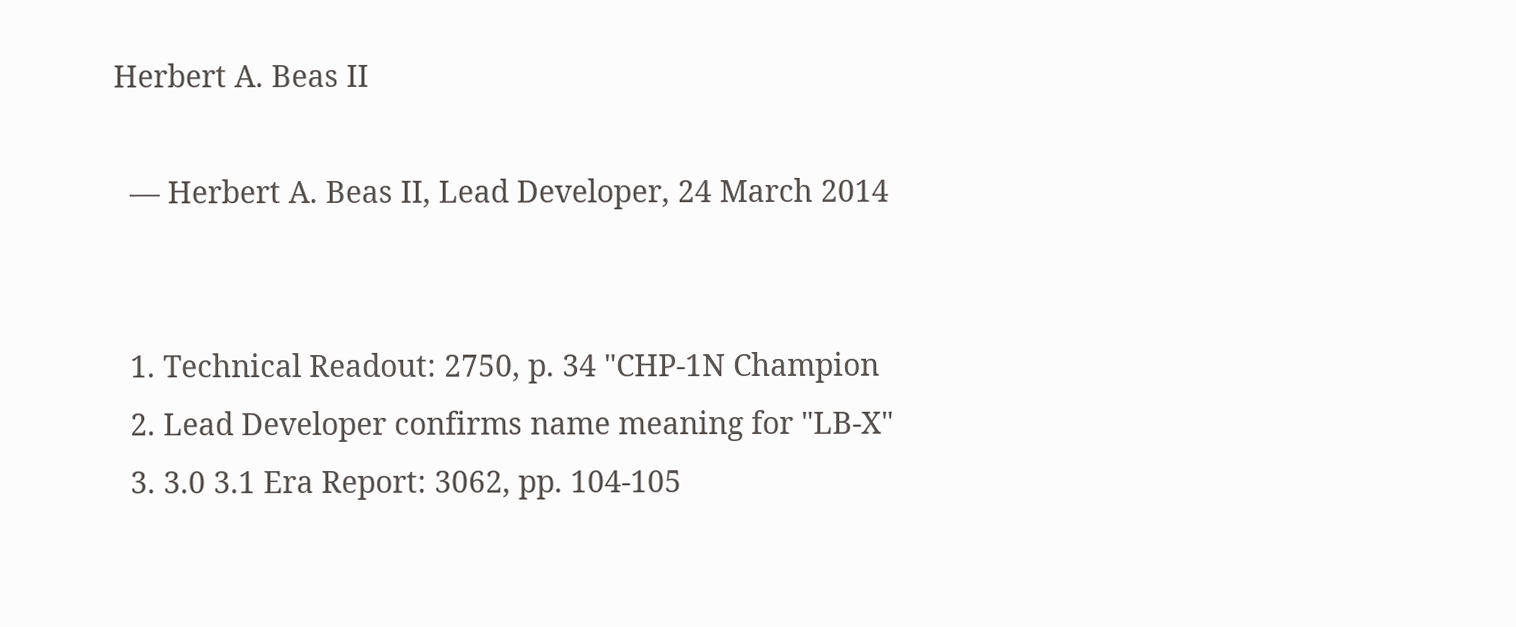Herbert A. Beas II

  — Herbert A. Beas II, Lead Developer, 24 March 2014


  1. Technical Readout: 2750, p. 34 "CHP-1N Champion
  2. Lead Developer confirms name meaning for "LB-X"
  3. 3.0 3.1 Era Report: 3062, pp. 104-105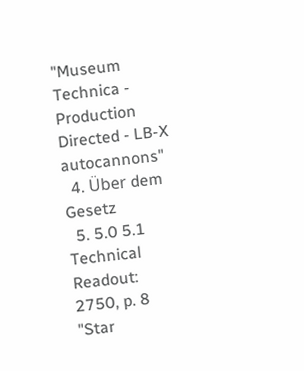"Museum Technica - Production Directed - LB-X autocannons"
  4. Über dem Gesetz
  5. 5.0 5.1 Technical Readout: 2750, p. 8 "Star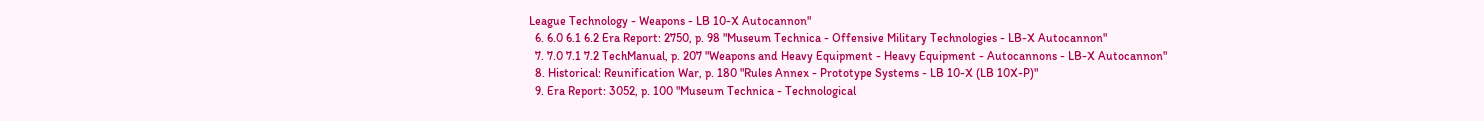League Technology - Weapons - LB 10-X Autocannon"
  6. 6.0 6.1 6.2 Era Report: 2750, p. 98 "Museum Technica - Offensive Military Technologies - LB-X Autocannon"
  7. 7.0 7.1 7.2 TechManual, p. 207 "Weapons and Heavy Equipment - Heavy Equipment - Autocannons - LB-X Autocannon"
  8. Historical: Reunification War, p. 180 "Rules Annex - Prototype Systems - LB 10-X (LB 10X-P)"
  9. Era Report: 3052, p. 100 "Museum Technica - Technological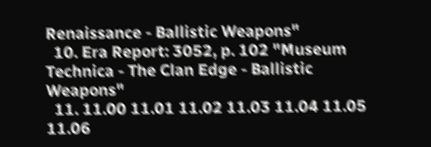Renaissance - Ballistic Weapons"
  10. Era Report: 3052, p. 102 "Museum Technica - The Clan Edge - Ballistic Weapons"
  11. 11.00 11.01 11.02 11.03 11.04 11.05 11.06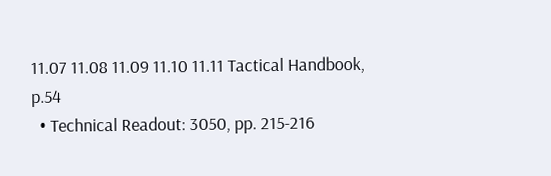11.07 11.08 11.09 11.10 11.11 Tactical Handbook, p.54
  • Technical Readout: 3050, pp. 215-216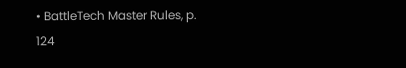• BattleTech Master Rules, p. 124